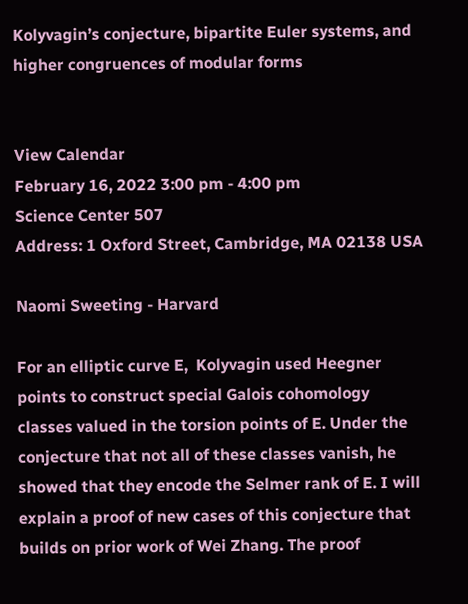Kolyvagin’s conjecture, bipartite Euler systems, and higher congruences of modular forms


View Calendar
February 16, 2022 3:00 pm - 4:00 pm
Science Center 507
Address: 1 Oxford Street, Cambridge, MA 02138 USA

Naomi Sweeting - Harvard

For an elliptic curve E,  Kolyvagin used Heegner points to construct special Galois cohomology classes valued in the torsion points of E. Under the conjecture that not all of these classes vanish, he showed that they encode the Selmer rank of E. I will explain a proof of new cases of this conjecture that builds on prior work of Wei Zhang. The proof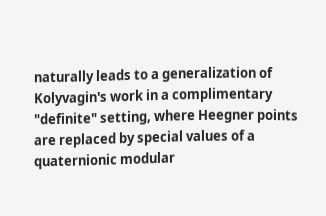naturally leads to a generalization of Kolyvagin's work in a complimentary "definite" setting, where Heegner points are replaced by special values of a quaternionic modular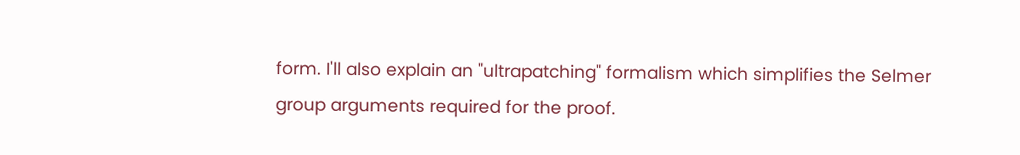form. I'll also explain an "ultrapatching" formalism which simplifies the Selmer group arguments required for the proof.